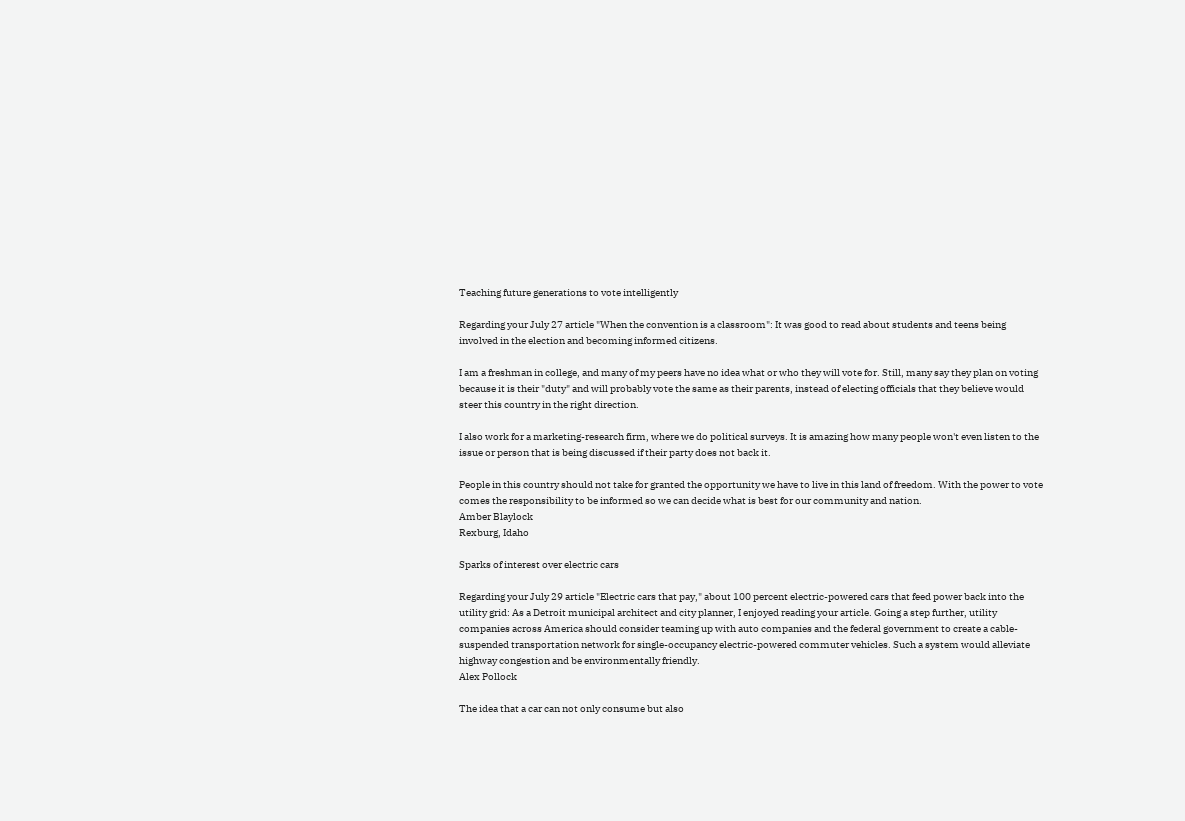Teaching future generations to vote intelligently

Regarding your July 27 article "When the convention is a classroom": It was good to read about students and teens being involved in the election and becoming informed citizens.

I am a freshman in college, and many of my peers have no idea what or who they will vote for. Still, many say they plan on voting because it is their "duty" and will probably vote the same as their parents, instead of electing officials that they believe would steer this country in the right direction.

I also work for a marketing-research firm, where we do political surveys. It is amazing how many people won't even listen to the issue or person that is being discussed if their party does not back it.

People in this country should not take for granted the opportunity we have to live in this land of freedom. With the power to vote comes the responsibility to be informed so we can decide what is best for our community and nation.
Amber Blaylock
Rexburg, Idaho

Sparks of interest over electric cars

Regarding your July 29 article "Electric cars that pay," about 100 percent electric-powered cars that feed power back into the utility grid: As a Detroit municipal architect and city planner, I enjoyed reading your article. Going a step further, utility companies across America should consider teaming up with auto companies and the federal government to create a cable-suspended transportation network for single-occupancy electric-powered commuter vehicles. Such a system would alleviate highway congestion and be environmentally friendly.
Alex Pollock

The idea that a car can not only consume but also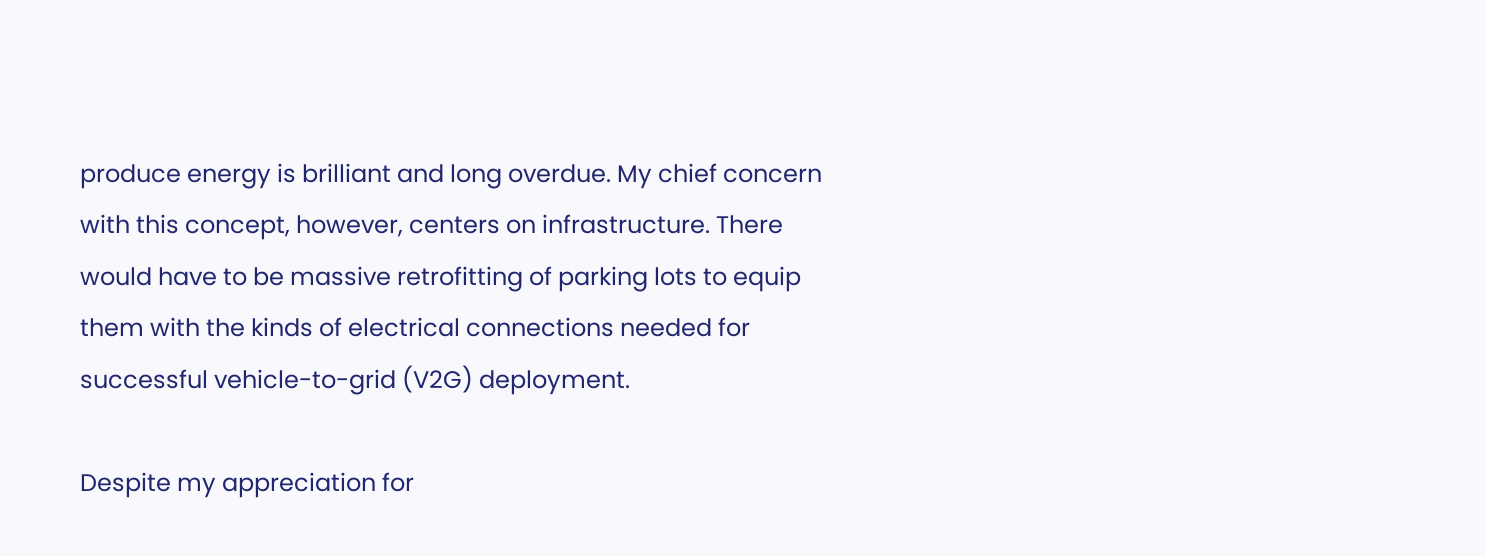produce energy is brilliant and long overdue. My chief concern with this concept, however, centers on infrastructure. There would have to be massive retrofitting of parking lots to equip them with the kinds of electrical connections needed for successful vehicle-to-grid (V2G) deployment.

Despite my appreciation for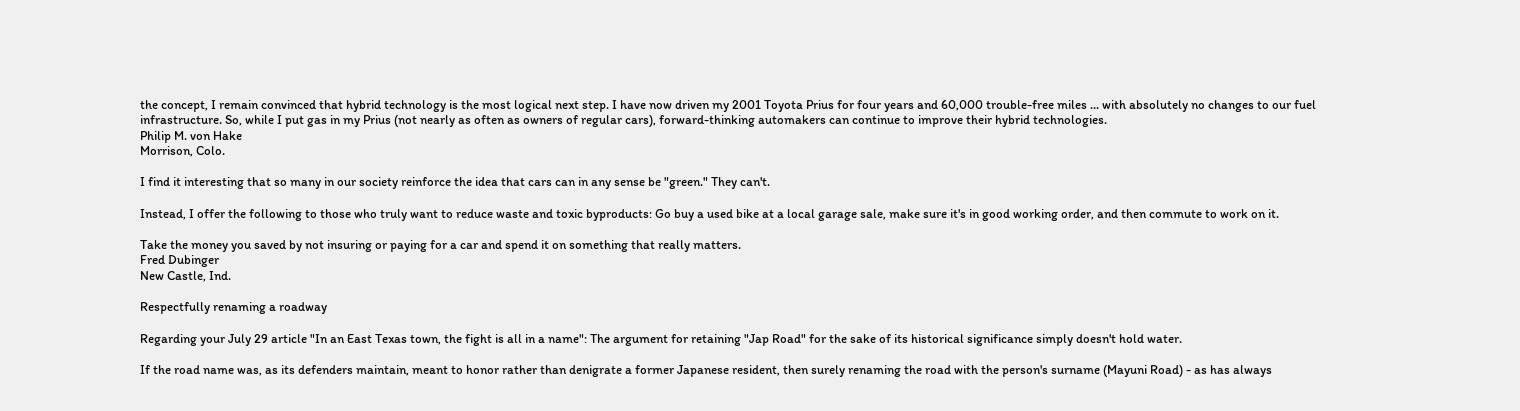the concept, I remain convinced that hybrid technology is the most logical next step. I have now driven my 2001 Toyota Prius for four years and 60,000 trouble-free miles ... with absolutely no changes to our fuel infrastructure. So, while I put gas in my Prius (not nearly as often as owners of regular cars), forward-thinking automakers can continue to improve their hybrid technologies.
Philip M. von Hake
Morrison, Colo.

I find it interesting that so many in our society reinforce the idea that cars can in any sense be "green." They can't.

Instead, I offer the following to those who truly want to reduce waste and toxic byproducts: Go buy a used bike at a local garage sale, make sure it's in good working order, and then commute to work on it.

Take the money you saved by not insuring or paying for a car and spend it on something that really matters.
Fred Dubinger
New Castle, Ind.

Respectfully renaming a roadway

Regarding your July 29 article "In an East Texas town, the fight is all in a name": The argument for retaining "Jap Road" for the sake of its historical significance simply doesn't hold water.

If the road name was, as its defenders maintain, meant to honor rather than denigrate a former Japanese resident, then surely renaming the road with the person's surname (Mayuni Road) - as has always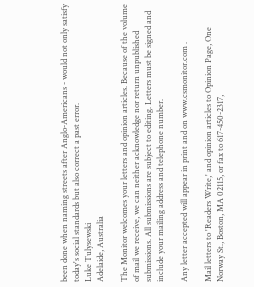been done when naming streets after Anglo-Americans - would not only satisfy today's social standards but also correct a past error.
Luke Tulysewski
Adelaide, Australia

The Monitor welcomes your letters and opinion articles. Because of the volume of mail we receive, we can neither acknowledge nor return unpublished submissions. All submissions are subject to editing. Letters must be signed and include your mailing address and telephone number.

Any letter accepted will appear in print and on www.csmonitor.com .

Mail letters to 'Readers Write,' and opinion articles to Opinion Page, One Norway St., Boston, MA 02115, or fax to 617-450-2317,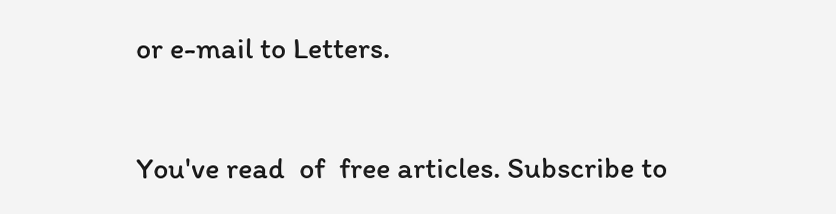or e-mail to Letters.

You've read  of  free articles. Subscribe to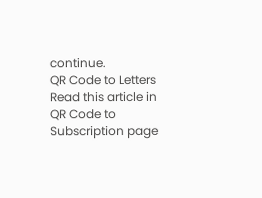continue.
QR Code to Letters
Read this article in
QR Code to Subscription page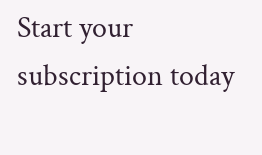Start your subscription today